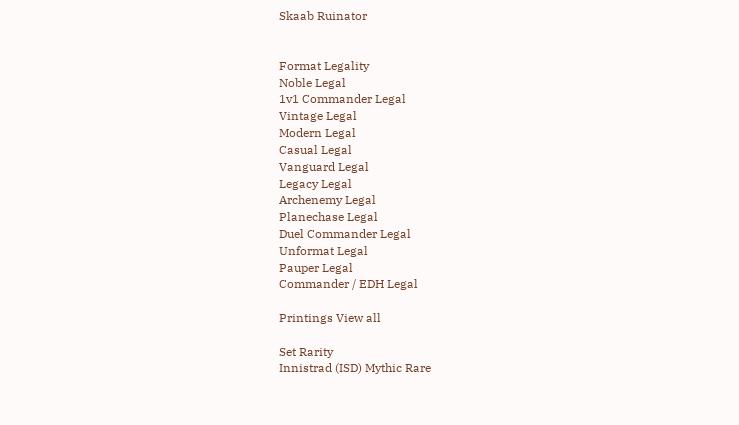Skaab Ruinator


Format Legality
Noble Legal
1v1 Commander Legal
Vintage Legal
Modern Legal
Casual Legal
Vanguard Legal
Legacy Legal
Archenemy Legal
Planechase Legal
Duel Commander Legal
Unformat Legal
Pauper Legal
Commander / EDH Legal

Printings View all

Set Rarity
Innistrad (ISD) Mythic Rare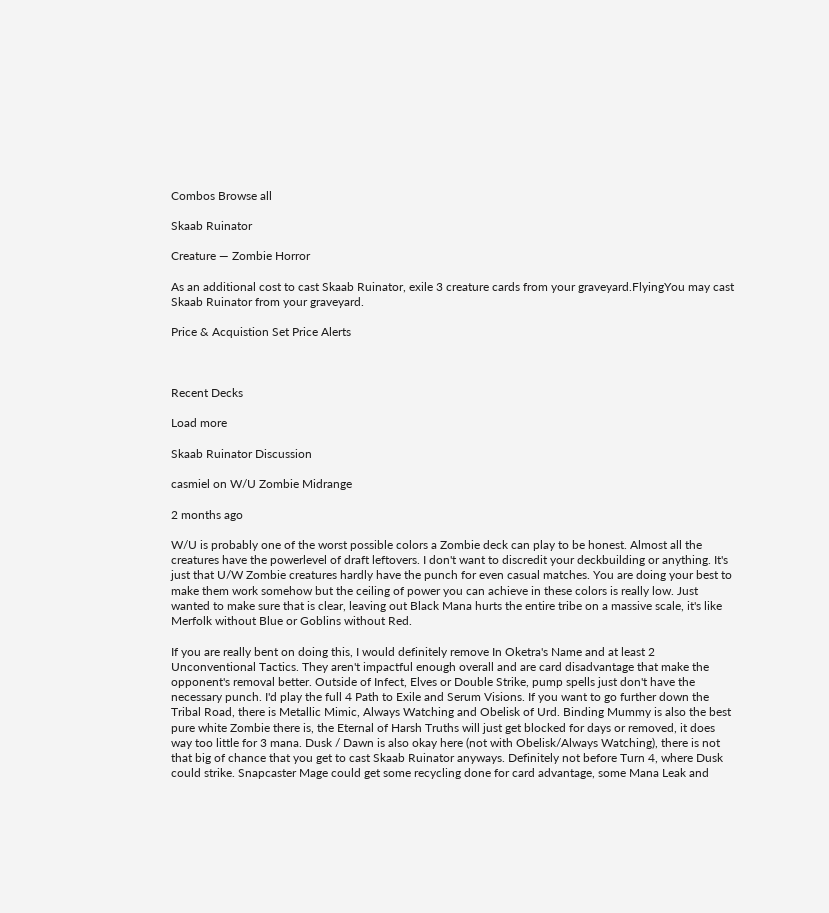Combos Browse all

Skaab Ruinator

Creature — Zombie Horror

As an additional cost to cast Skaab Ruinator, exile 3 creature cards from your graveyard.FlyingYou may cast Skaab Ruinator from your graveyard.

Price & Acquistion Set Price Alerts



Recent Decks

Load more

Skaab Ruinator Discussion

casmiel on W/U Zombie Midrange

2 months ago

W/U is probably one of the worst possible colors a Zombie deck can play to be honest. Almost all the creatures have the powerlevel of draft leftovers. I don't want to discredit your deckbuilding or anything. It's just that U/W Zombie creatures hardly have the punch for even casual matches. You are doing your best to make them work somehow but the ceiling of power you can achieve in these colors is really low. Just wanted to make sure that is clear, leaving out Black Mana hurts the entire tribe on a massive scale, it's like Merfolk without Blue or Goblins without Red.

If you are really bent on doing this, I would definitely remove In Oketra's Name and at least 2 Unconventional Tactics. They aren't impactful enough overall and are card disadvantage that make the opponent's removal better. Outside of Infect, Elves or Double Strike, pump spells just don't have the necessary punch. I'd play the full 4 Path to Exile and Serum Visions. If you want to go further down the Tribal Road, there is Metallic Mimic, Always Watching and Obelisk of Urd. Binding Mummy is also the best pure white Zombie there is, the Eternal of Harsh Truths will just get blocked for days or removed, it does way too little for 3 mana. Dusk / Dawn is also okay here (not with Obelisk/Always Watching), there is not that big of chance that you get to cast Skaab Ruinator anyways. Definitely not before Turn 4, where Dusk could strike. Snapcaster Mage could get some recycling done for card advantage, some Mana Leak and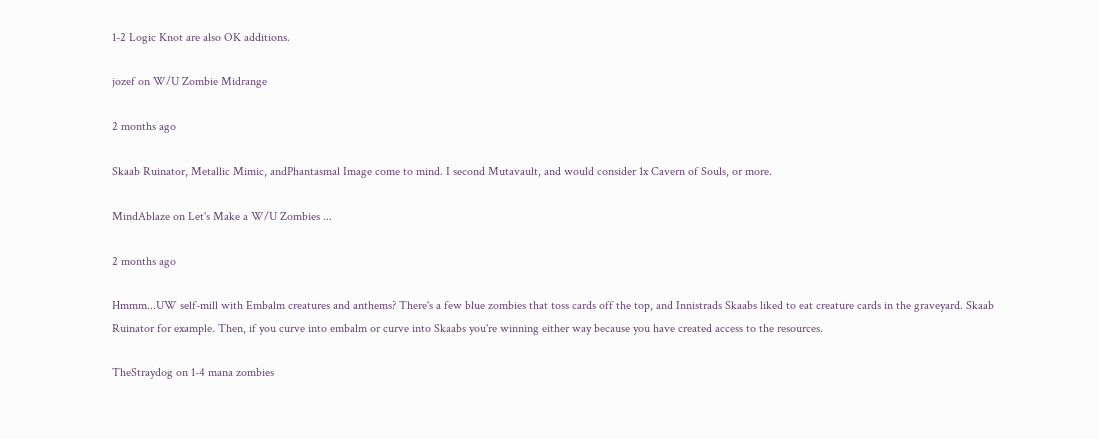1-2 Logic Knot are also OK additions.

jozef on W/U Zombie Midrange

2 months ago

Skaab Ruinator, Metallic Mimic, andPhantasmal Image come to mind. I second Mutavault, and would consider 1x Cavern of Souls, or more.

MindAblaze on Let's Make a W/U Zombies ...

2 months ago

Hmmm...UW self-mill with Embalm creatures and anthems? There's a few blue zombies that toss cards off the top, and Innistrads Skaabs liked to eat creature cards in the graveyard. Skaab Ruinator for example. Then, if you curve into embalm or curve into Skaabs you're winning either way because you have created access to the resources.

TheStraydog on 1-4 mana zombies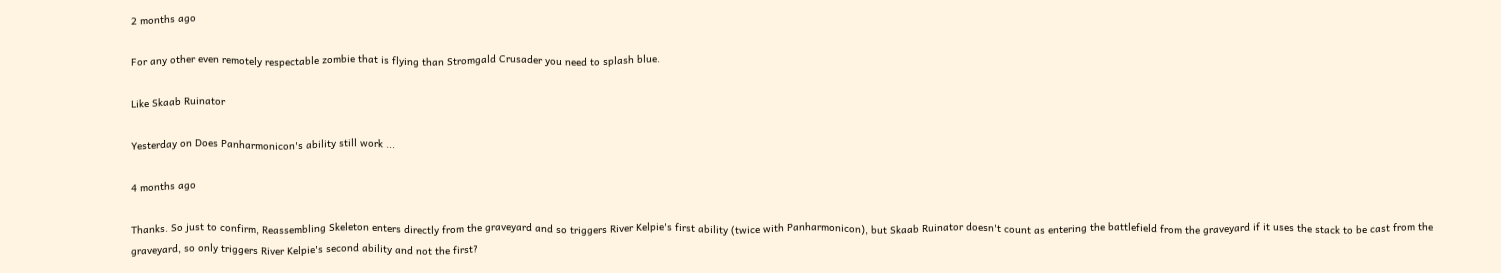2 months ago

For any other even remotely respectable zombie that is flying than Stromgald Crusader you need to splash blue.

Like Skaab Ruinator

Yesterday on Does Panharmonicon's ability still work ...

4 months ago

Thanks. So just to confirm, Reassembling Skeleton enters directly from the graveyard and so triggers River Kelpie's first ability (twice with Panharmonicon), but Skaab Ruinator doesn't count as entering the battlefield from the graveyard if it uses the stack to be cast from the graveyard, so only triggers River Kelpie's second ability and not the first?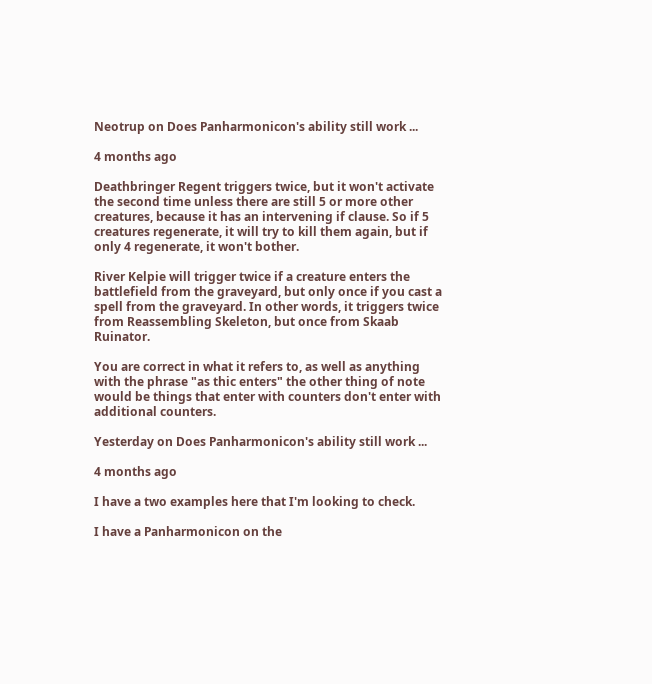Neotrup on Does Panharmonicon's ability still work ...

4 months ago

Deathbringer Regent triggers twice, but it won't activate the second time unless there are still 5 or more other creatures, because it has an intervening if clause. So if 5 creatures regenerate, it will try to kill them again, but if only 4 regenerate, it won't bother.

River Kelpie will trigger twice if a creature enters the battlefield from the graveyard, but only once if you cast a spell from the graveyard. In other words, it triggers twice from Reassembling Skeleton, but once from Skaab Ruinator.

You are correct in what it refers to, as well as anything with the phrase "as thic enters" the other thing of note would be things that enter with counters don't enter with additional counters.

Yesterday on Does Panharmonicon's ability still work ...

4 months ago

I have a two examples here that I'm looking to check.

I have a Panharmonicon on the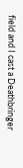field and I cast a Deathbringer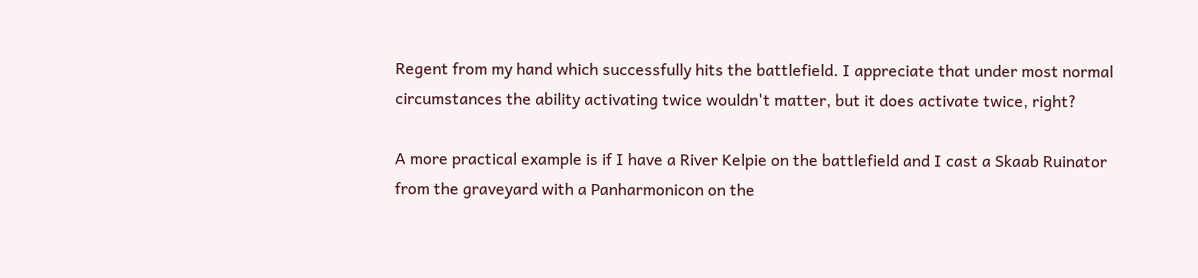Regent from my hand which successfully hits the battlefield. I appreciate that under most normal circumstances the ability activating twice wouldn't matter, but it does activate twice, right?

A more practical example is if I have a River Kelpie on the battlefield and I cast a Skaab Ruinator from the graveyard with a Panharmonicon on the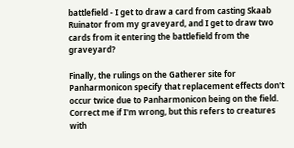battlefield - I get to draw a card from casting Skaab Ruinator from my graveyard, and I get to draw two cards from it entering the battlefield from the graveyard?

Finally, the rulings on the Gatherer site for Panharmonicon specify that replacement effects don't occur twice due to Panharmonicon being on the field. Correct me if I'm wrong, but this refers to creatures with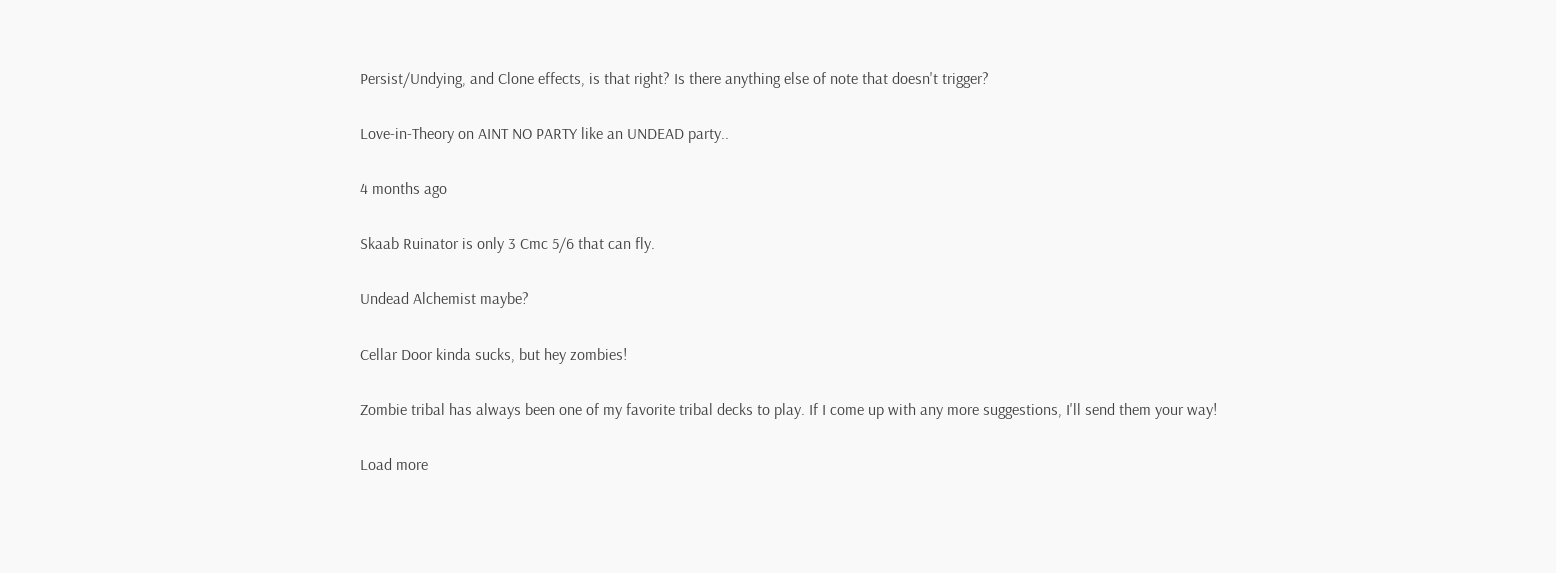Persist/Undying, and Clone effects, is that right? Is there anything else of note that doesn't trigger?

Love-in-Theory on AINT NO PARTY like an UNDEAD party..

4 months ago

Skaab Ruinator is only 3 Cmc 5/6 that can fly.

Undead Alchemist maybe?

Cellar Door kinda sucks, but hey zombies!

Zombie tribal has always been one of my favorite tribal decks to play. If I come up with any more suggestions, I'll send them your way!

Load more